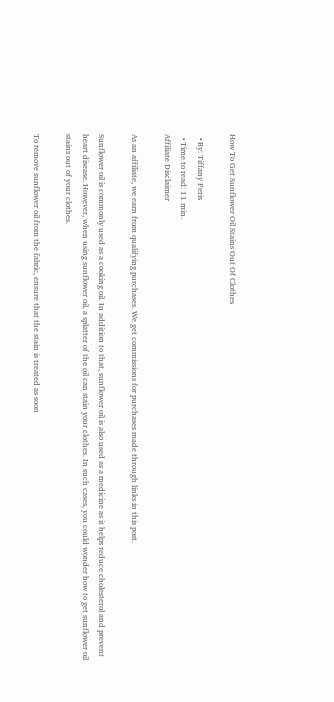How To Get Sunflower Oil Stains Out Of Clothes

  • By: Tiffany Peris
  • Time to read: 11 min.
Affiliate Disclaimer

As an affiliate, we earn from qualifying purchases. We get commissions for purchases made through links in this post.

Sunflower oil is commonly used as a cooking oil. In addition to that, sunflower oil is also used as a medicine as it helps reduce cholesterol and prevent heart disease. However, when using sunflower oil, a splatter of the oil can stain your clothes. In such cases, you could wonder how to get sunflower oil stains out of your clothes.

To remove sunflower oil from the fabric, ensure that the stain is treated as soon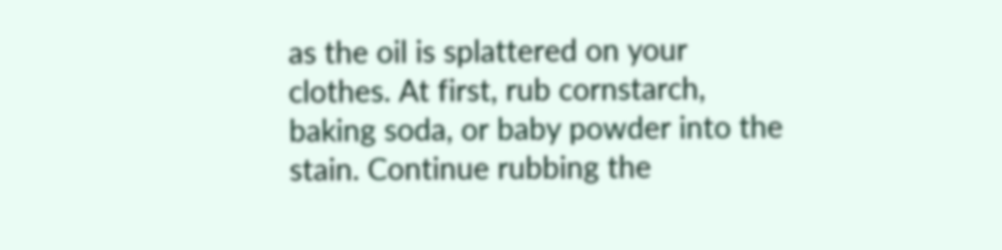as the oil is splattered on your clothes. At first, rub cornstarch, baking soda, or baby powder into the stain. Continue rubbing the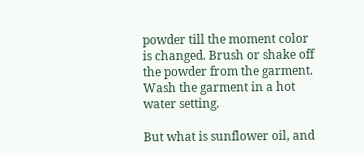powder till the moment color is changed. Brush or shake off the powder from the garment. Wash the garment in a hot water setting.

But what is sunflower oil, and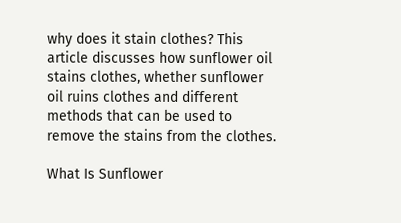why does it stain clothes? This article discusses how sunflower oil stains clothes, whether sunflower oil ruins clothes and different methods that can be used to remove the stains from the clothes.

What Is Sunflower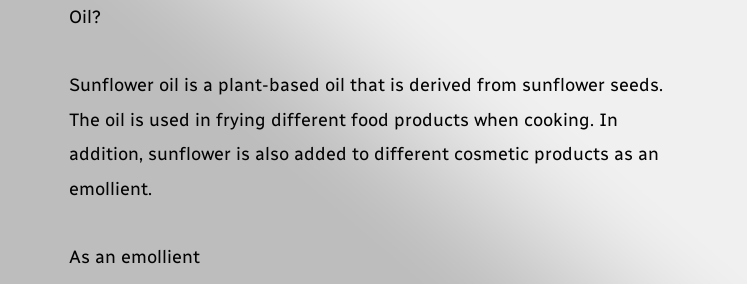Oil?

Sunflower oil is a plant-based oil that is derived from sunflower seeds. The oil is used in frying different food products when cooking. In addition, sunflower is also added to different cosmetic products as an emollient.

As an emollient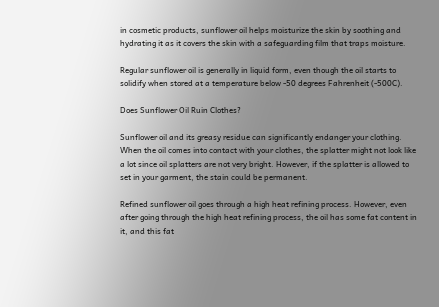in cosmetic products, sunflower oil helps moisturize the skin by soothing and hydrating it as it covers the skin with a safeguarding film that traps moisture.

Regular sunflower oil is generally in liquid form, even though the oil starts to solidify when stored at a temperature below -50 degrees Fahrenheit (-500C).

Does Sunflower Oil Ruin Clothes?

Sunflower oil and its greasy residue can significantly endanger your clothing. When the oil comes into contact with your clothes, the splatter might not look like a lot since oil splatters are not very bright. However, if the splatter is allowed to set in your garment, the stain could be permanent.

Refined sunflower oil goes through a high heat refining process. However, even after going through the high heat refining process, the oil has some fat content in it, and this fat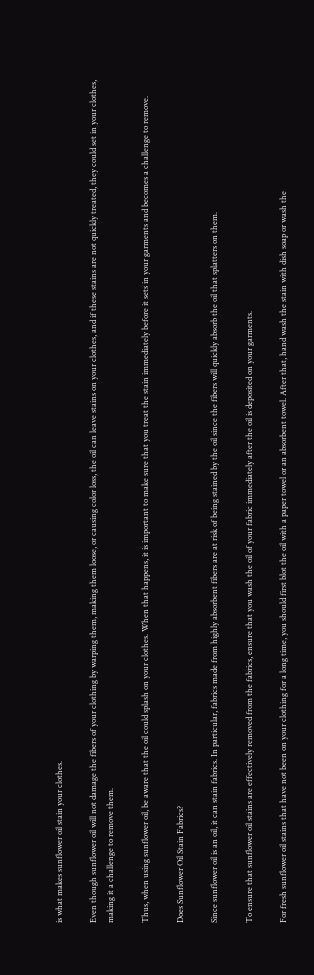is what makes sunflower oil stain your clothes.

Even though sunflower oil will not damage the fibers of your clothing by warping them, making them loose, or causing color loss, the oil can leave stains on your clothes, and if these stains are not quickly treated, they could set in your clothes, making it a challenge to remove them.

Thus, when using sunflower oil, be aware that the oil could splash on your clothes. When that happens, it is important to make sure that you treat the stain immediately before it sets in your garments and becomes a challenge to remove.

Does Sunflower Oil Stain Fabrics?

Since sunflower oil is an oil, it can stain fabrics. In particular, fabrics made from highly absorbent fibers are at risk of being stained by the oil since the fibers will quickly absorb the oil that splatters on them.

To ensure that sunflower oil stains are effectively removed from the fabrics, ensure that you wash the oil of your fabric immediately after the oil is deposited on your garments.

For fresh sunflower oil stains that have not been on your clothing for a long time, you should first blot the oil with a paper towel or an absorbent towel. After that, hand wash the stain with dish soap or wash the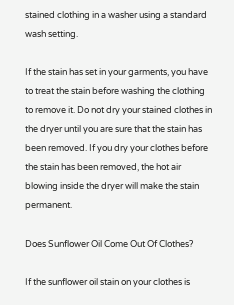stained clothing in a washer using a standard wash setting.

If the stain has set in your garments, you have to treat the stain before washing the clothing to remove it. Do not dry your stained clothes in the dryer until you are sure that the stain has been removed. If you dry your clothes before the stain has been removed, the hot air blowing inside the dryer will make the stain permanent.

Does Sunflower Oil Come Out Of Clothes?

If the sunflower oil stain on your clothes is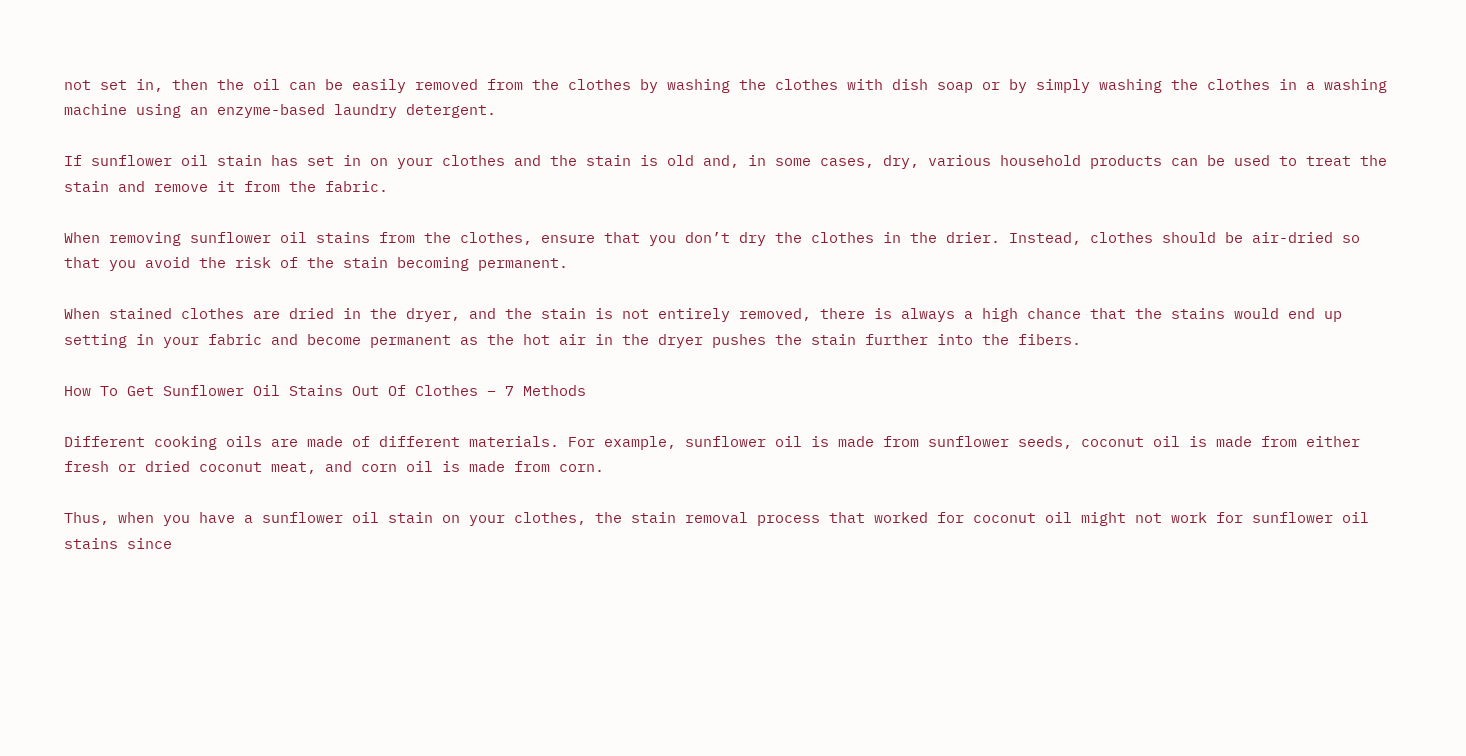not set in, then the oil can be easily removed from the clothes by washing the clothes with dish soap or by simply washing the clothes in a washing machine using an enzyme-based laundry detergent.

If sunflower oil stain has set in on your clothes and the stain is old and, in some cases, dry, various household products can be used to treat the stain and remove it from the fabric.

When removing sunflower oil stains from the clothes, ensure that you don’t dry the clothes in the drier. Instead, clothes should be air-dried so that you avoid the risk of the stain becoming permanent.

When stained clothes are dried in the dryer, and the stain is not entirely removed, there is always a high chance that the stains would end up setting in your fabric and become permanent as the hot air in the dryer pushes the stain further into the fibers.

How To Get Sunflower Oil Stains Out Of Clothes – 7 Methods

Different cooking oils are made of different materials. For example, sunflower oil is made from sunflower seeds, coconut oil is made from either fresh or dried coconut meat, and corn oil is made from corn.

Thus, when you have a sunflower oil stain on your clothes, the stain removal process that worked for coconut oil might not work for sunflower oil stains since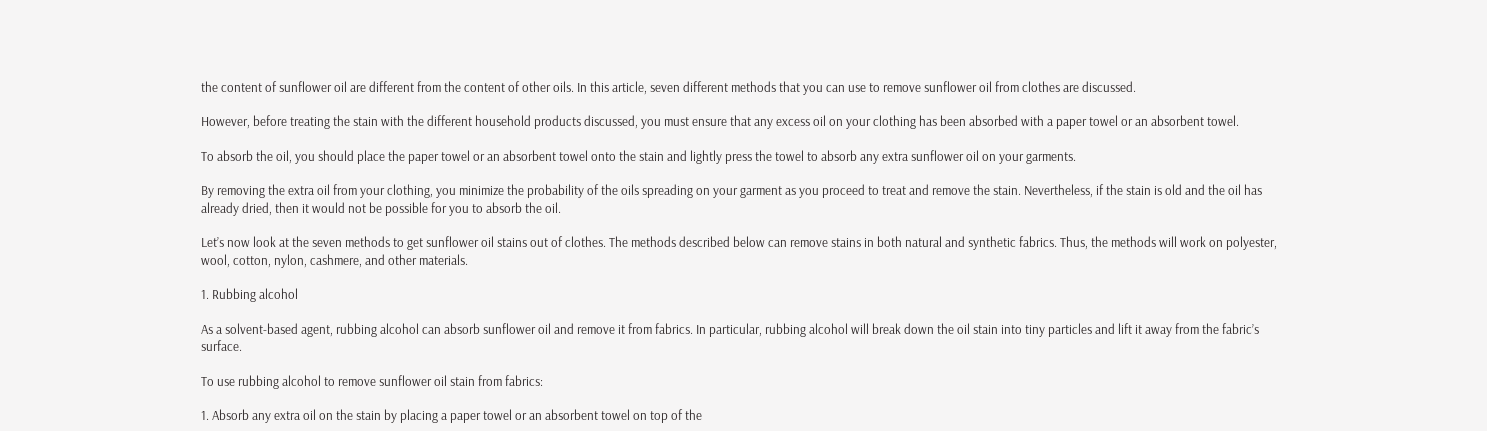the content of sunflower oil are different from the content of other oils. In this article, seven different methods that you can use to remove sunflower oil from clothes are discussed.

However, before treating the stain with the different household products discussed, you must ensure that any excess oil on your clothing has been absorbed with a paper towel or an absorbent towel.

To absorb the oil, you should place the paper towel or an absorbent towel onto the stain and lightly press the towel to absorb any extra sunflower oil on your garments.

By removing the extra oil from your clothing, you minimize the probability of the oils spreading on your garment as you proceed to treat and remove the stain. Nevertheless, if the stain is old and the oil has already dried, then it would not be possible for you to absorb the oil.

Let’s now look at the seven methods to get sunflower oil stains out of clothes. The methods described below can remove stains in both natural and synthetic fabrics. Thus, the methods will work on polyester, wool, cotton, nylon, cashmere, and other materials.

1. Rubbing alcohol

As a solvent-based agent, rubbing alcohol can absorb sunflower oil and remove it from fabrics. In particular, rubbing alcohol will break down the oil stain into tiny particles and lift it away from the fabric’s surface.

To use rubbing alcohol to remove sunflower oil stain from fabrics:

1. Absorb any extra oil on the stain by placing a paper towel or an absorbent towel on top of the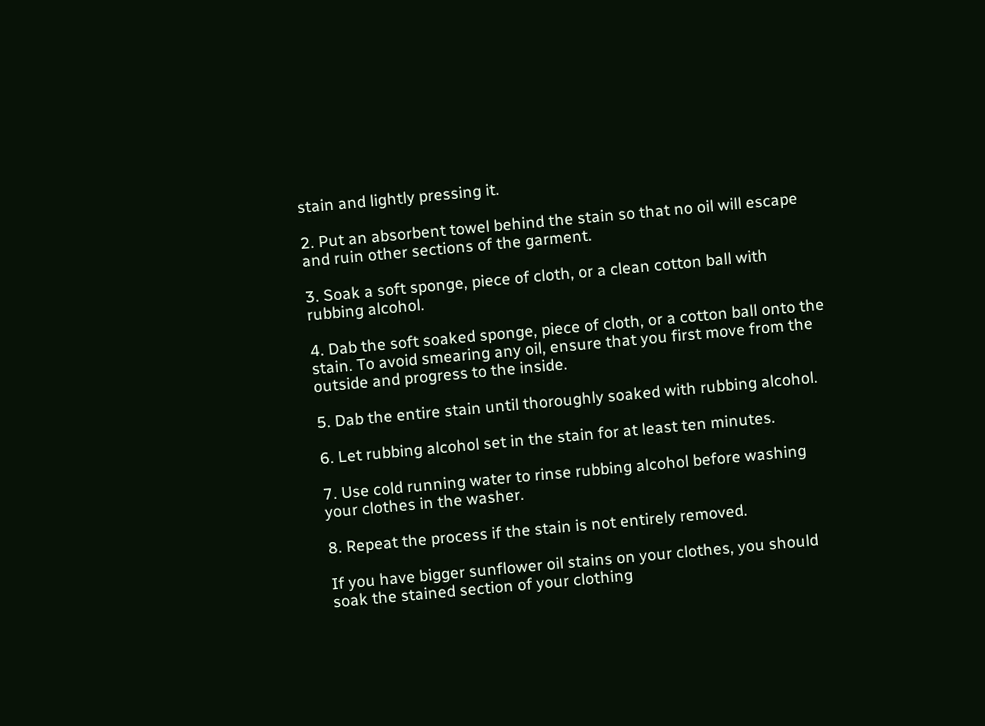stain and lightly pressing it.

2. Put an absorbent towel behind the stain so that no oil will escape and ruin other sections of the garment.

3. Soak a soft sponge, piece of cloth, or a clean cotton ball with rubbing alcohol.

4. Dab the soft soaked sponge, piece of cloth, or a cotton ball onto the stain. To avoid smearing any oil, ensure that you first move from the outside and progress to the inside.

5. Dab the entire stain until thoroughly soaked with rubbing alcohol.

6. Let rubbing alcohol set in the stain for at least ten minutes.

7. Use cold running water to rinse rubbing alcohol before washing your clothes in the washer.

8. Repeat the process if the stain is not entirely removed.

If you have bigger sunflower oil stains on your clothes, you should soak the stained section of your clothing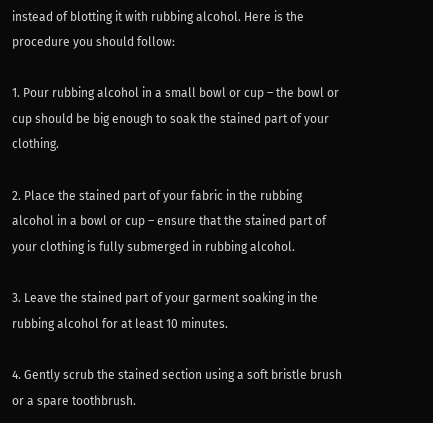instead of blotting it with rubbing alcohol. Here is the procedure you should follow:

1. Pour rubbing alcohol in a small bowl or cup – the bowl or cup should be big enough to soak the stained part of your clothing.

2. Place the stained part of your fabric in the rubbing alcohol in a bowl or cup – ensure that the stained part of your clothing is fully submerged in rubbing alcohol.

3. Leave the stained part of your garment soaking in the rubbing alcohol for at least 10 minutes.

4. Gently scrub the stained section using a soft bristle brush or a spare toothbrush.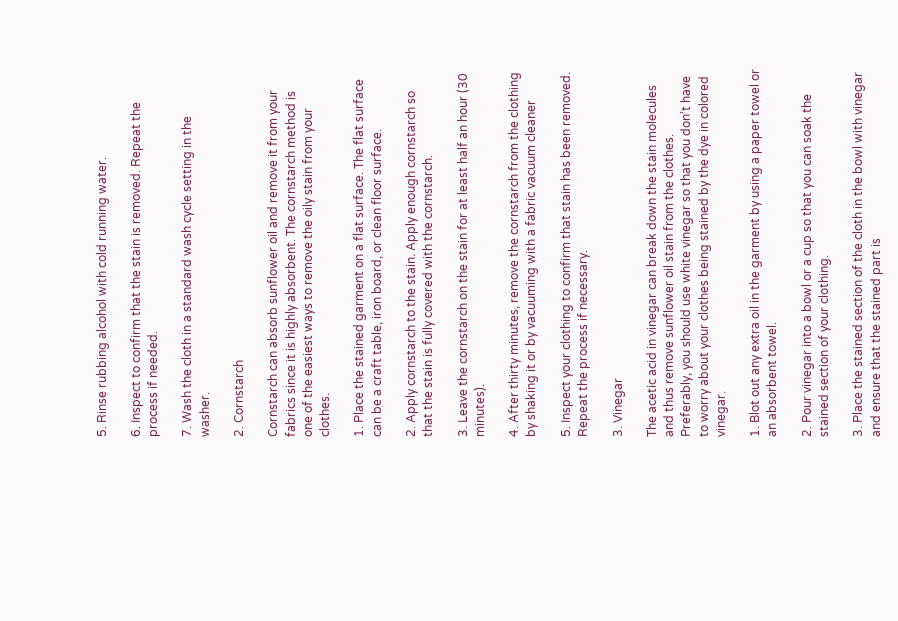5. Rinse rubbing alcohol with cold running water.

6. Inspect to confirm that the stain is removed. Repeat the process if needed.

7. Wash the cloth in a standard wash cycle setting in the washer.

2. Cornstarch

Cornstarch can absorb sunflower oil and remove it from your fabrics since it is highly absorbent. The cornstarch method is one of the easiest ways to remove the oily stain from your clothes.

1. Place the stained garment on a flat surface. The flat surface can be a craft table, iron board, or clean floor surface.

2. Apply cornstarch to the stain. Apply enough cornstarch so that the stain is fully covered with the cornstarch.

3. Leave the cornstarch on the stain for at least half an hour (30 minutes).

4. After thirty minutes, remove the cornstarch from the clothing by shaking it or by vacuuming with a fabric vacuum cleaner

5. Inspect your clothing to confirm that stain has been removed. Repeat the process if necessary.

3. Vinegar

The acetic acid in vinegar can break down the stain molecules and thus remove sunflower oil stain from the clothes. Preferably, you should use white vinegar so that you don’t have to worry about your clothes being stained by the dye in colored vinegar.

1. Blot out any extra oil in the garment by using a paper towel or an absorbent towel.

2. Pour vinegar into a bowl or a cup so that you can soak the stained section of your clothing.

3. Place the stained section of the cloth in the bowl with vinegar and ensure that the stained part is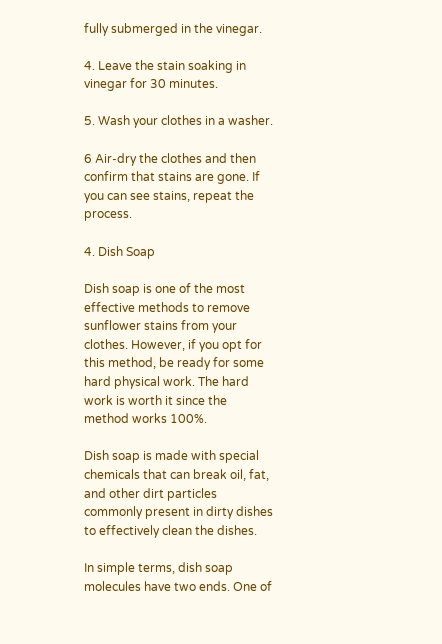fully submerged in the vinegar.

4. Leave the stain soaking in vinegar for 30 minutes.

5. Wash your clothes in a washer.

6 Air-dry the clothes and then confirm that stains are gone. If you can see stains, repeat the process.

4. Dish Soap

Dish soap is one of the most effective methods to remove sunflower stains from your clothes. However, if you opt for this method, be ready for some hard physical work. The hard work is worth it since the method works 100%.

Dish soap is made with special chemicals that can break oil, fat, and other dirt particles commonly present in dirty dishes to effectively clean the dishes.

In simple terms, dish soap molecules have two ends. One of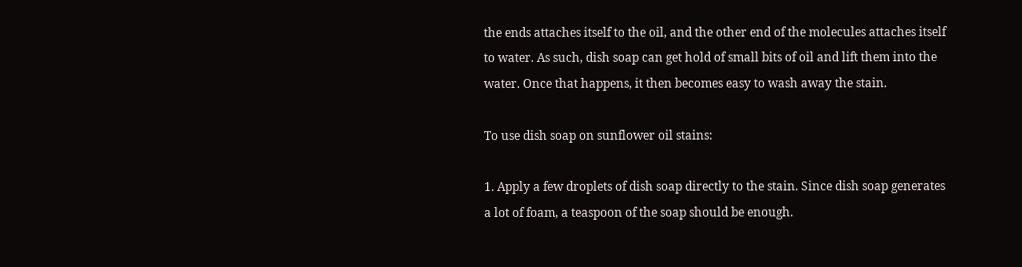the ends attaches itself to the oil, and the other end of the molecules attaches itself to water. As such, dish soap can get hold of small bits of oil and lift them into the water. Once that happens, it then becomes easy to wash away the stain.

To use dish soap on sunflower oil stains:

1. Apply a few droplets of dish soap directly to the stain. Since dish soap generates a lot of foam, a teaspoon of the soap should be enough.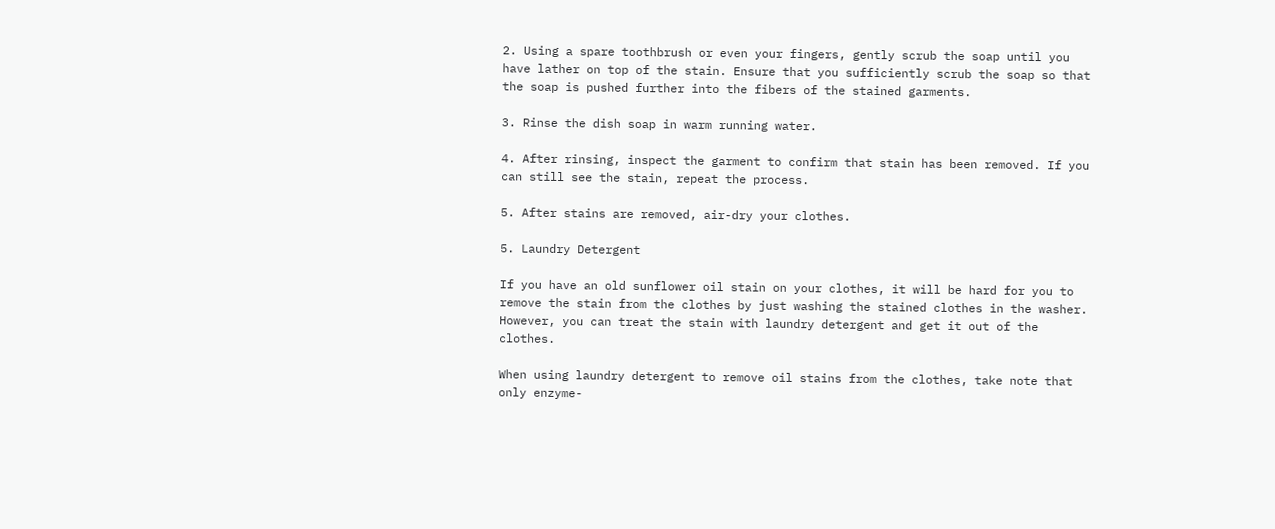2. Using a spare toothbrush or even your fingers, gently scrub the soap until you have lather on top of the stain. Ensure that you sufficiently scrub the soap so that the soap is pushed further into the fibers of the stained garments.

3. Rinse the dish soap in warm running water.

4. After rinsing, inspect the garment to confirm that stain has been removed. If you can still see the stain, repeat the process.

5. After stains are removed, air-dry your clothes.

5. Laundry Detergent

If you have an old sunflower oil stain on your clothes, it will be hard for you to remove the stain from the clothes by just washing the stained clothes in the washer. However, you can treat the stain with laundry detergent and get it out of the clothes.

When using laundry detergent to remove oil stains from the clothes, take note that only enzyme-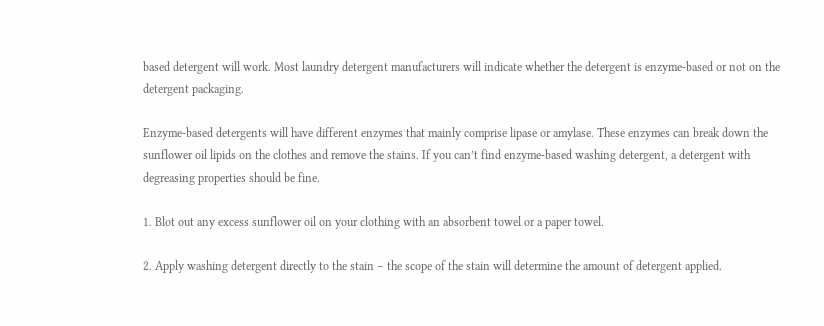based detergent will work. Most laundry detergent manufacturers will indicate whether the detergent is enzyme-based or not on the detergent packaging.

Enzyme-based detergents will have different enzymes that mainly comprise lipase or amylase. These enzymes can break down the sunflower oil lipids on the clothes and remove the stains. If you can’t find enzyme-based washing detergent, a detergent with degreasing properties should be fine.

1. Blot out any excess sunflower oil on your clothing with an absorbent towel or a paper towel.

2. Apply washing detergent directly to the stain – the scope of the stain will determine the amount of detergent applied.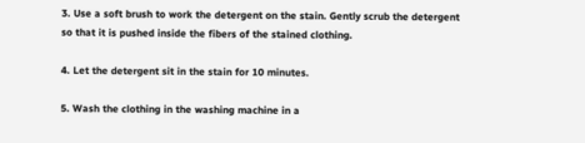3. Use a soft brush to work the detergent on the stain. Gently scrub the detergent so that it is pushed inside the fibers of the stained clothing.

4. Let the detergent sit in the stain for 10 minutes.

5. Wash the clothing in the washing machine in a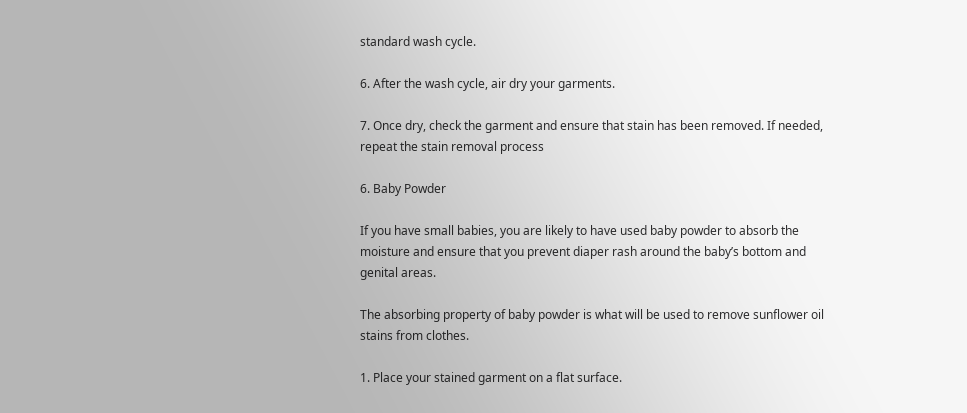standard wash cycle.

6. After the wash cycle, air dry your garments.

7. Once dry, check the garment and ensure that stain has been removed. If needed, repeat the stain removal process

6. Baby Powder

If you have small babies, you are likely to have used baby powder to absorb the moisture and ensure that you prevent diaper rash around the baby’s bottom and genital areas.

The absorbing property of baby powder is what will be used to remove sunflower oil stains from clothes.

1. Place your stained garment on a flat surface.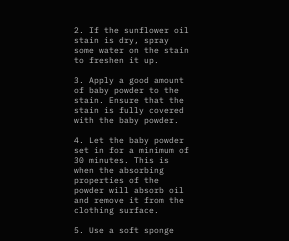2. If the sunflower oil stain is dry, spray some water on the stain to freshen it up.

3. Apply a good amount of baby powder to the stain. Ensure that the stain is fully covered with the baby powder.

4. Let the baby powder set in for a minimum of 30 minutes. This is when the absorbing properties of the powder will absorb oil and remove it from the clothing surface.

5. Use a soft sponge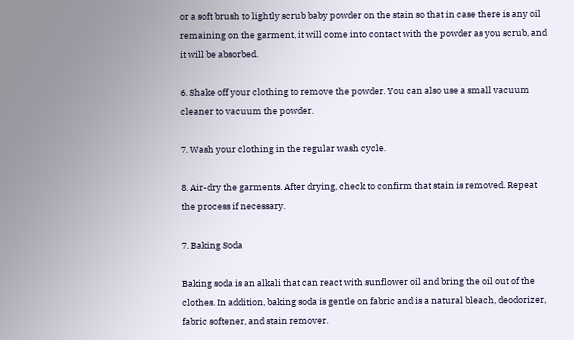or a soft brush to lightly scrub baby powder on the stain so that in case there is any oil remaining on the garment, it will come into contact with the powder as you scrub, and it will be absorbed.

6. Shake off your clothing to remove the powder. You can also use a small vacuum cleaner to vacuum the powder.

7. Wash your clothing in the regular wash cycle.

8. Air-dry the garments. After drying, check to confirm that stain is removed. Repeat the process if necessary.

7. Baking Soda

Baking soda is an alkali that can react with sunflower oil and bring the oil out of the clothes. In addition, baking soda is gentle on fabric and is a natural bleach, deodorizer, fabric softener, and stain remover.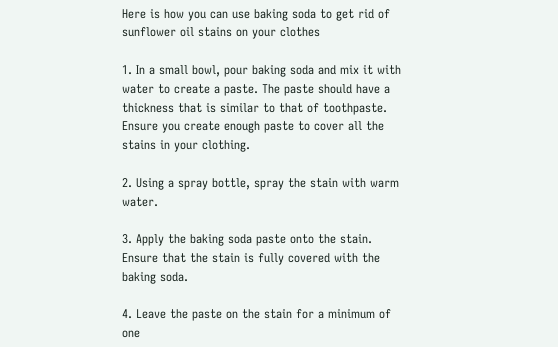Here is how you can use baking soda to get rid of sunflower oil stains on your clothes

1. In a small bowl, pour baking soda and mix it with water to create a paste. The paste should have a thickness that is similar to that of toothpaste. Ensure you create enough paste to cover all the stains in your clothing.

2. Using a spray bottle, spray the stain with warm water.

3. Apply the baking soda paste onto the stain. Ensure that the stain is fully covered with the baking soda.

4. Leave the paste on the stain for a minimum of one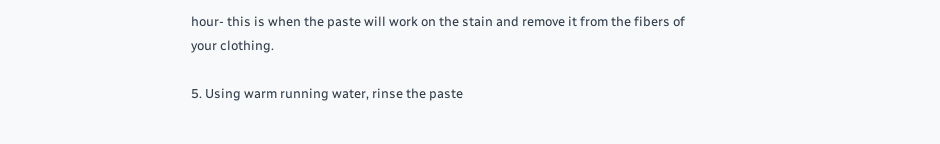hour- this is when the paste will work on the stain and remove it from the fibers of your clothing.

5. Using warm running water, rinse the paste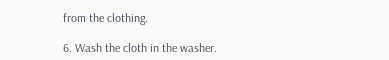from the clothing.

6. Wash the cloth in the washer.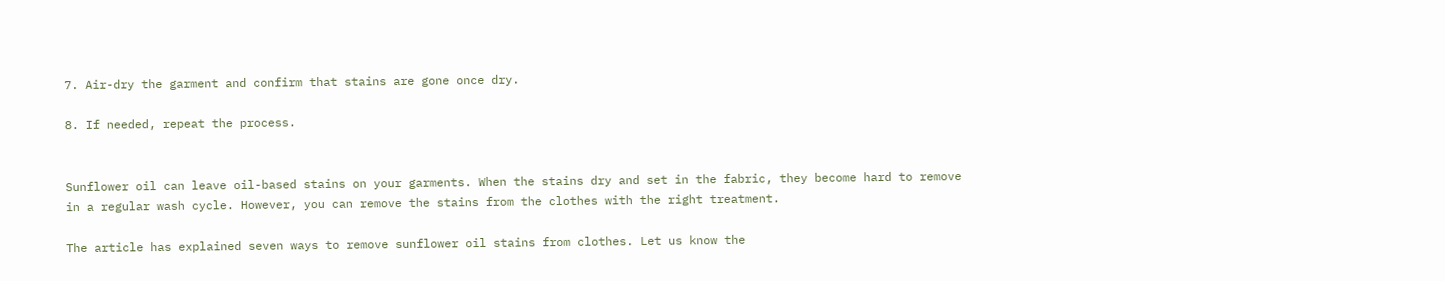7. Air-dry the garment and confirm that stains are gone once dry.

8. If needed, repeat the process.


Sunflower oil can leave oil-based stains on your garments. When the stains dry and set in the fabric, they become hard to remove in a regular wash cycle. However, you can remove the stains from the clothes with the right treatment.

The article has explained seven ways to remove sunflower oil stains from clothes. Let us know the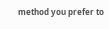method you prefer to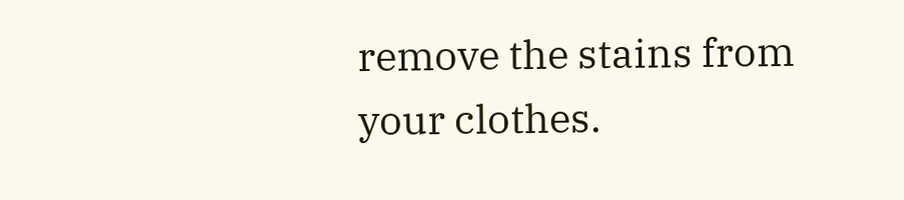remove the stains from your clothes.